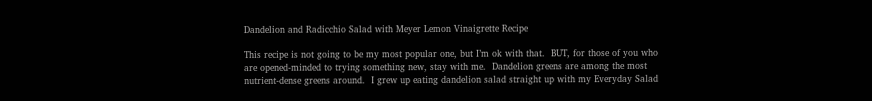Dandelion and Radicchio Salad with Meyer Lemon Vinaigrette Recipe

This recipe is not going to be my most popular one, but I’m ok with that.  BUT, for those of you who are opened-minded to trying something new, stay with me.  Dandelion greens are among the most nutrient-dense greens around.  I grew up eating dandelion salad straight up with my Everyday Salad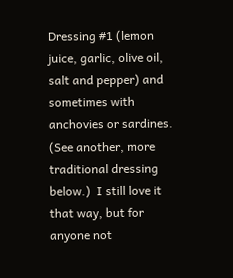Dressing #1 (lemon juice, garlic, olive oil, salt and pepper) and sometimes with anchovies or sardines. (See another, more traditional dressing below.)  I still love it that way, but for anyone not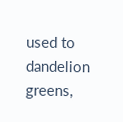used to dandelion greens,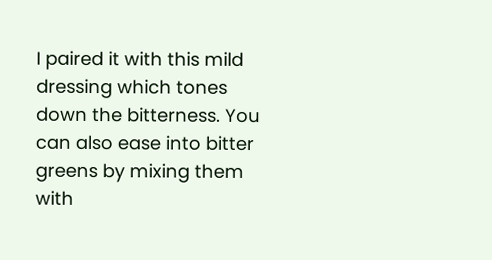I paired it with this mild dressing which tones down the bitterness. You can also ease into bitter greens by mixing them with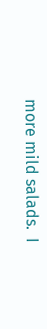more mild salads.  I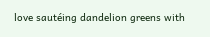love sautéing dandelion greens with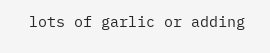lots of garlic or adding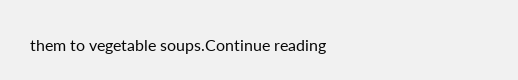them to vegetable soups.Continue reading